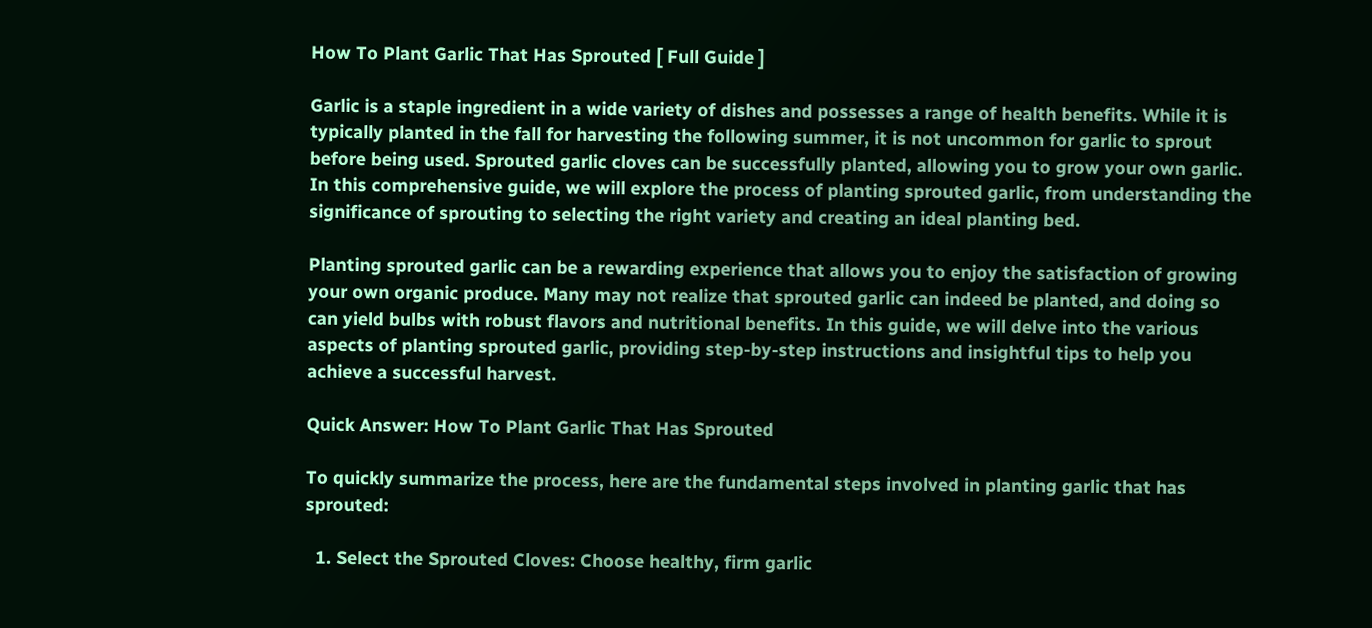How To Plant Garlic That Has Sprouted [ Full Guide ]

Garlic is a staple ingredient in a wide variety of dishes and possesses a range of health benefits. While it is typically planted in the fall for harvesting the following summer, it is not uncommon for garlic to sprout before being used. Sprouted garlic cloves can be successfully planted, allowing you to grow your own garlic. In this comprehensive guide, we will explore the process of planting sprouted garlic, from understanding the significance of sprouting to selecting the right variety and creating an ideal planting bed.

Planting sprouted garlic can be a rewarding experience that allows you to enjoy the satisfaction of growing your own organic produce. Many may not realize that sprouted garlic can indeed be planted, and doing so can yield bulbs with robust flavors and nutritional benefits. In this guide, we will delve into the various aspects of planting sprouted garlic, providing step-by-step instructions and insightful tips to help you achieve a successful harvest.

Quick Answer: How To Plant Garlic That Has Sprouted

To quickly summarize the process, here are the fundamental steps involved in planting garlic that has sprouted:

  1. Select the Sprouted Cloves: Choose healthy, firm garlic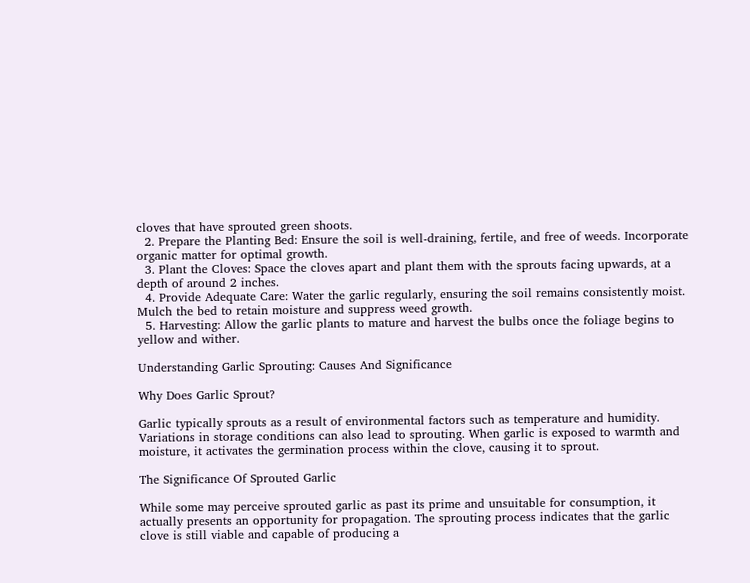cloves that have sprouted green shoots.
  2. Prepare the Planting Bed: Ensure the soil is well-draining, fertile, and free of weeds. Incorporate organic matter for optimal growth.
  3. Plant the Cloves: Space the cloves apart and plant them with the sprouts facing upwards, at a depth of around 2 inches.
  4. Provide Adequate Care: Water the garlic regularly, ensuring the soil remains consistently moist. Mulch the bed to retain moisture and suppress weed growth.
  5. Harvesting: Allow the garlic plants to mature and harvest the bulbs once the foliage begins to yellow and wither.

Understanding Garlic Sprouting: Causes And Significance

Why Does Garlic Sprout?

Garlic typically sprouts as a result of environmental factors such as temperature and humidity. Variations in storage conditions can also lead to sprouting. When garlic is exposed to warmth and moisture, it activates the germination process within the clove, causing it to sprout.

The Significance Of Sprouted Garlic

While some may perceive sprouted garlic as past its prime and unsuitable for consumption, it actually presents an opportunity for propagation. The sprouting process indicates that the garlic clove is still viable and capable of producing a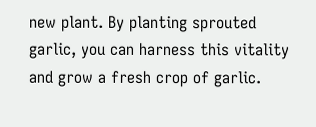new plant. By planting sprouted garlic, you can harness this vitality and grow a fresh crop of garlic.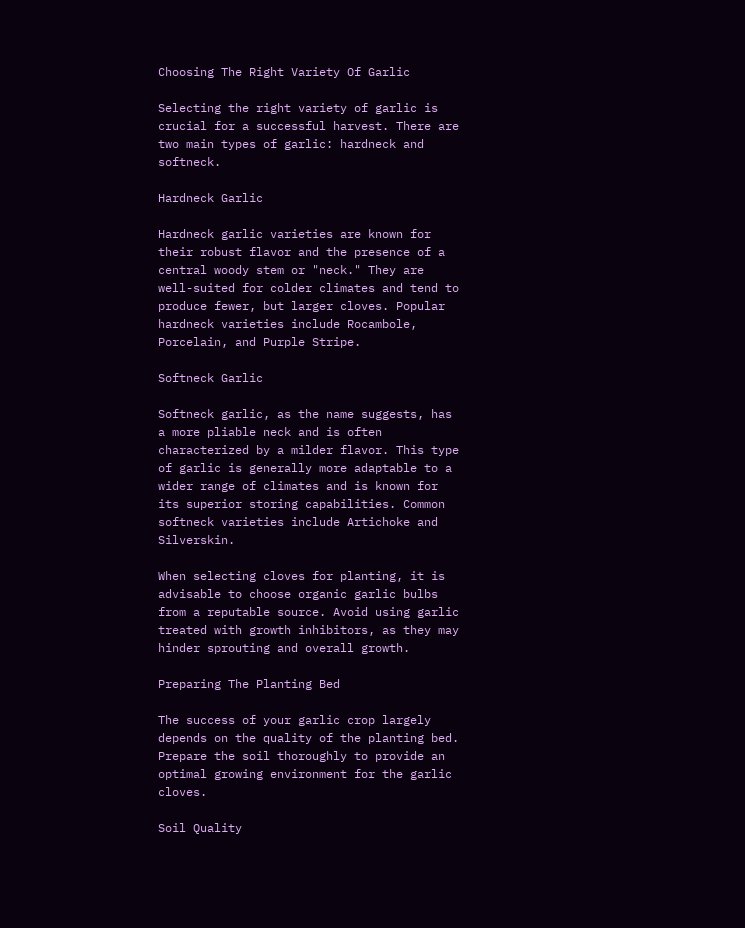Choosing The Right Variety Of Garlic

Selecting the right variety of garlic is crucial for a successful harvest. There are two main types of garlic: hardneck and softneck.

Hardneck Garlic

Hardneck garlic varieties are known for their robust flavor and the presence of a central woody stem or "neck." They are well-suited for colder climates and tend to produce fewer, but larger cloves. Popular hardneck varieties include Rocambole, Porcelain, and Purple Stripe.

Softneck Garlic

Softneck garlic, as the name suggests, has a more pliable neck and is often characterized by a milder flavor. This type of garlic is generally more adaptable to a wider range of climates and is known for its superior storing capabilities. Common softneck varieties include Artichoke and Silverskin.

When selecting cloves for planting, it is advisable to choose organic garlic bulbs from a reputable source. Avoid using garlic treated with growth inhibitors, as they may hinder sprouting and overall growth.

Preparing The Planting Bed

The success of your garlic crop largely depends on the quality of the planting bed. Prepare the soil thoroughly to provide an optimal growing environment for the garlic cloves.

Soil Quality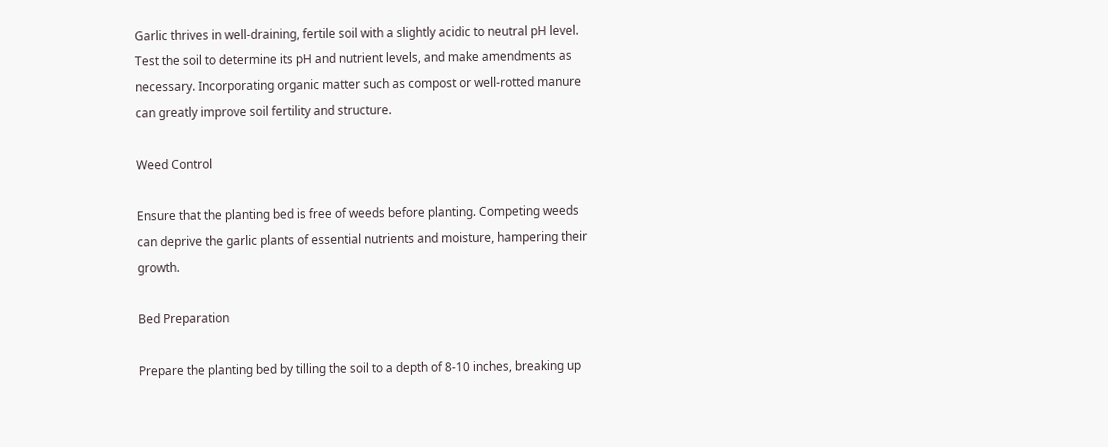Garlic thrives in well-draining, fertile soil with a slightly acidic to neutral pH level. Test the soil to determine its pH and nutrient levels, and make amendments as necessary. Incorporating organic matter such as compost or well-rotted manure can greatly improve soil fertility and structure.

Weed Control

Ensure that the planting bed is free of weeds before planting. Competing weeds can deprive the garlic plants of essential nutrients and moisture, hampering their growth.

Bed Preparation

Prepare the planting bed by tilling the soil to a depth of 8-10 inches, breaking up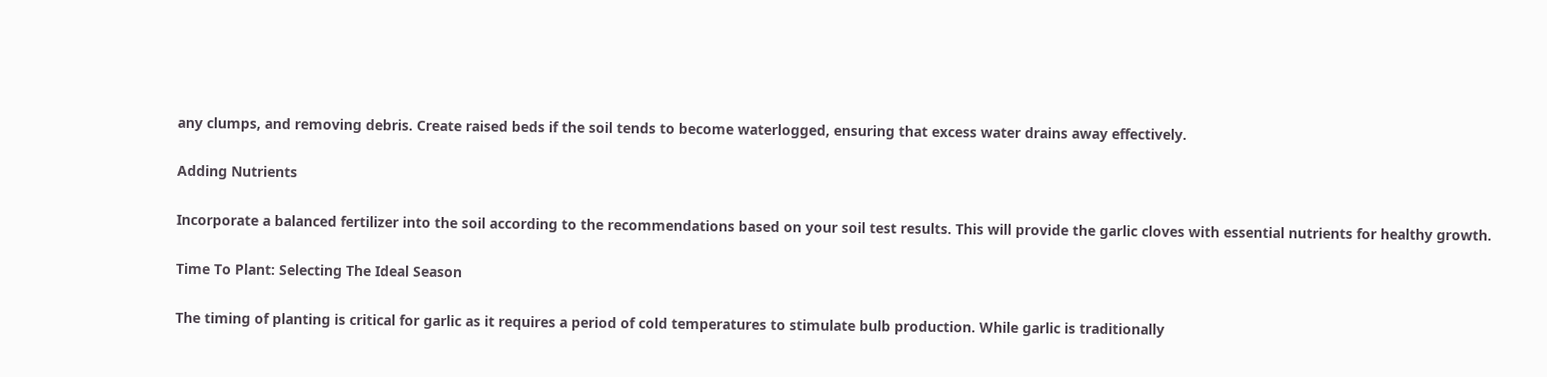any clumps, and removing debris. Create raised beds if the soil tends to become waterlogged, ensuring that excess water drains away effectively.

Adding Nutrients

Incorporate a balanced fertilizer into the soil according to the recommendations based on your soil test results. This will provide the garlic cloves with essential nutrients for healthy growth.

Time To Plant: Selecting The Ideal Season

The timing of planting is critical for garlic as it requires a period of cold temperatures to stimulate bulb production. While garlic is traditionally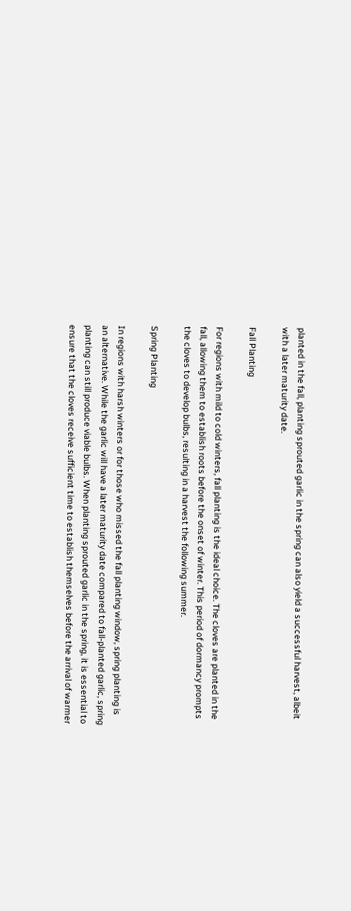planted in the fall, planting sprouted garlic in the spring can also yield a successful harvest, albeit with a later maturity date.

Fall Planting

For regions with mild to cold winters, fall planting is the ideal choice. The cloves are planted in the fall, allowing them to establish roots before the onset of winter. This period of dormancy prompts the cloves to develop bulbs, resulting in a harvest the following summer.

Spring Planting

In regions with harsh winters or for those who missed the fall planting window, spring planting is an alternative. While the garlic will have a later maturity date compared to fall-planted garlic, spring planting can still produce viable bulbs. When planting sprouted garlic in the spring, it is essential to ensure that the cloves receive sufficient time to establish themselves before the arrival of warmer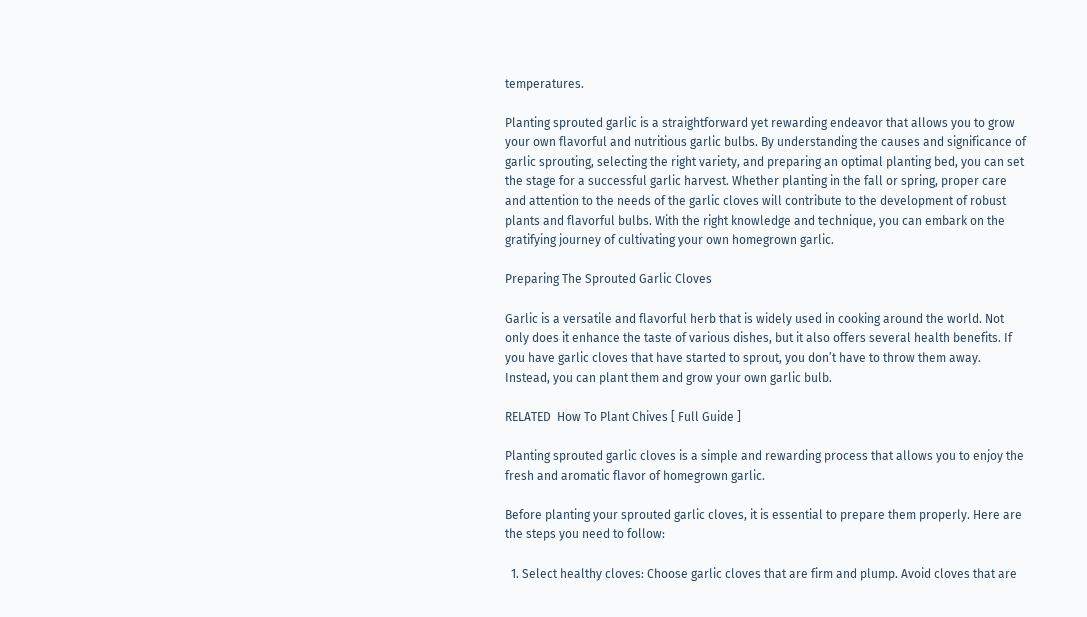temperatures.

Planting sprouted garlic is a straightforward yet rewarding endeavor that allows you to grow your own flavorful and nutritious garlic bulbs. By understanding the causes and significance of garlic sprouting, selecting the right variety, and preparing an optimal planting bed, you can set the stage for a successful garlic harvest. Whether planting in the fall or spring, proper care and attention to the needs of the garlic cloves will contribute to the development of robust plants and flavorful bulbs. With the right knowledge and technique, you can embark on the gratifying journey of cultivating your own homegrown garlic.

Preparing The Sprouted Garlic Cloves

Garlic is a versatile and flavorful herb that is widely used in cooking around the world. Not only does it enhance the taste of various dishes, but it also offers several health benefits. If you have garlic cloves that have started to sprout, you don’t have to throw them away. Instead, you can plant them and grow your own garlic bulb.

RELATED  How To Plant Chives [ Full Guide ]

Planting sprouted garlic cloves is a simple and rewarding process that allows you to enjoy the fresh and aromatic flavor of homegrown garlic.

Before planting your sprouted garlic cloves, it is essential to prepare them properly. Here are the steps you need to follow:

  1. Select healthy cloves: Choose garlic cloves that are firm and plump. Avoid cloves that are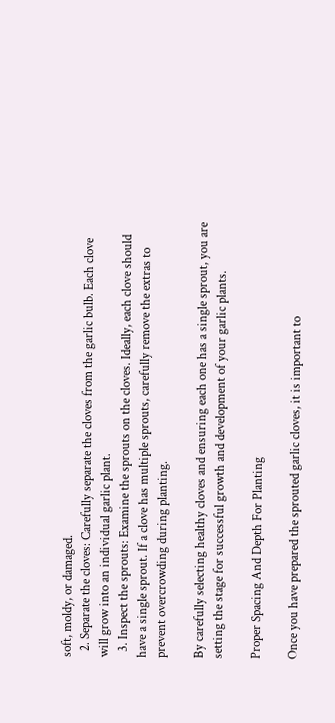soft, moldy, or damaged.
  2. Separate the cloves: Carefully separate the cloves from the garlic bulb. Each clove will grow into an individual garlic plant.
  3. Inspect the sprouts: Examine the sprouts on the cloves. Ideally, each clove should have a single sprout. If a clove has multiple sprouts, carefully remove the extras to prevent overcrowding during planting.

By carefully selecting healthy cloves and ensuring each one has a single sprout, you are setting the stage for successful growth and development of your garlic plants.

Proper Spacing And Depth For Planting

Once you have prepared the sprouted garlic cloves, it is important to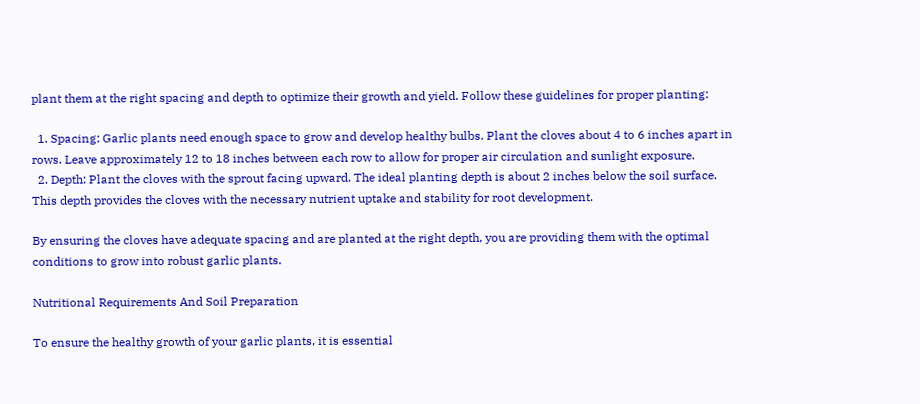plant them at the right spacing and depth to optimize their growth and yield. Follow these guidelines for proper planting:

  1. Spacing: Garlic plants need enough space to grow and develop healthy bulbs. Plant the cloves about 4 to 6 inches apart in rows. Leave approximately 12 to 18 inches between each row to allow for proper air circulation and sunlight exposure.
  2. Depth: Plant the cloves with the sprout facing upward. The ideal planting depth is about 2 inches below the soil surface. This depth provides the cloves with the necessary nutrient uptake and stability for root development.

By ensuring the cloves have adequate spacing and are planted at the right depth, you are providing them with the optimal conditions to grow into robust garlic plants.

Nutritional Requirements And Soil Preparation

To ensure the healthy growth of your garlic plants, it is essential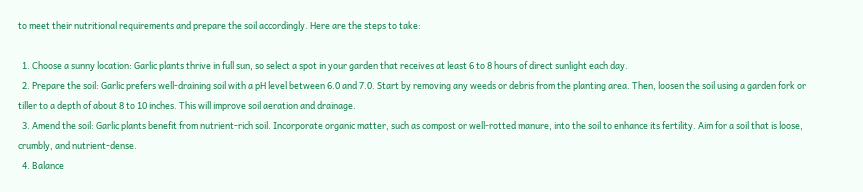to meet their nutritional requirements and prepare the soil accordingly. Here are the steps to take:

  1. Choose a sunny location: Garlic plants thrive in full sun, so select a spot in your garden that receives at least 6 to 8 hours of direct sunlight each day.
  2. Prepare the soil: Garlic prefers well-draining soil with a pH level between 6.0 and 7.0. Start by removing any weeds or debris from the planting area. Then, loosen the soil using a garden fork or tiller to a depth of about 8 to 10 inches. This will improve soil aeration and drainage.
  3. Amend the soil: Garlic plants benefit from nutrient-rich soil. Incorporate organic matter, such as compost or well-rotted manure, into the soil to enhance its fertility. Aim for a soil that is loose, crumbly, and nutrient-dense.
  4. Balance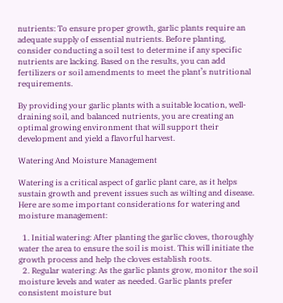nutrients: To ensure proper growth, garlic plants require an adequate supply of essential nutrients. Before planting, consider conducting a soil test to determine if any specific nutrients are lacking. Based on the results, you can add fertilizers or soil amendments to meet the plant’s nutritional requirements.

By providing your garlic plants with a suitable location, well-draining soil, and balanced nutrients, you are creating an optimal growing environment that will support their development and yield a flavorful harvest.

Watering And Moisture Management

Watering is a critical aspect of garlic plant care, as it helps sustain growth and prevent issues such as wilting and disease. Here are some important considerations for watering and moisture management:

  1. Initial watering: After planting the garlic cloves, thoroughly water the area to ensure the soil is moist. This will initiate the growth process and help the cloves establish roots.
  2. Regular watering: As the garlic plants grow, monitor the soil moisture levels and water as needed. Garlic plants prefer consistent moisture but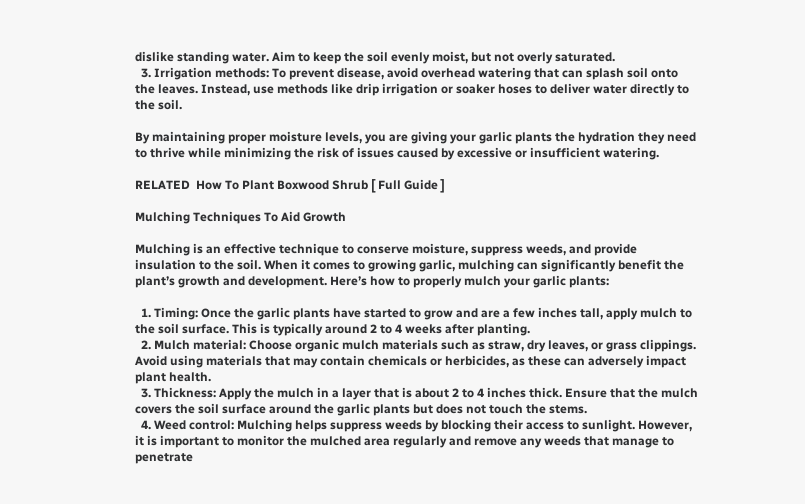dislike standing water. Aim to keep the soil evenly moist, but not overly saturated.
  3. Irrigation methods: To prevent disease, avoid overhead watering that can splash soil onto the leaves. Instead, use methods like drip irrigation or soaker hoses to deliver water directly to the soil.

By maintaining proper moisture levels, you are giving your garlic plants the hydration they need to thrive while minimizing the risk of issues caused by excessive or insufficient watering.

RELATED  How To Plant Boxwood Shrub [ Full Guide ]

Mulching Techniques To Aid Growth

Mulching is an effective technique to conserve moisture, suppress weeds, and provide insulation to the soil. When it comes to growing garlic, mulching can significantly benefit the plant’s growth and development. Here’s how to properly mulch your garlic plants:

  1. Timing: Once the garlic plants have started to grow and are a few inches tall, apply mulch to the soil surface. This is typically around 2 to 4 weeks after planting.
  2. Mulch material: Choose organic mulch materials such as straw, dry leaves, or grass clippings. Avoid using materials that may contain chemicals or herbicides, as these can adversely impact plant health.
  3. Thickness: Apply the mulch in a layer that is about 2 to 4 inches thick. Ensure that the mulch covers the soil surface around the garlic plants but does not touch the stems.
  4. Weed control: Mulching helps suppress weeds by blocking their access to sunlight. However, it is important to monitor the mulched area regularly and remove any weeds that manage to penetrate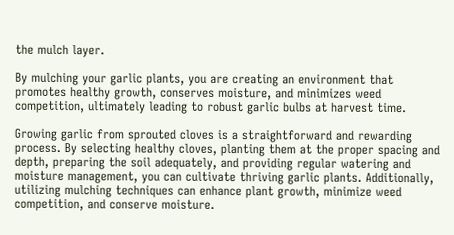the mulch layer.

By mulching your garlic plants, you are creating an environment that promotes healthy growth, conserves moisture, and minimizes weed competition, ultimately leading to robust garlic bulbs at harvest time.

Growing garlic from sprouted cloves is a straightforward and rewarding process. By selecting healthy cloves, planting them at the proper spacing and depth, preparing the soil adequately, and providing regular watering and moisture management, you can cultivate thriving garlic plants. Additionally, utilizing mulching techniques can enhance plant growth, minimize weed competition, and conserve moisture.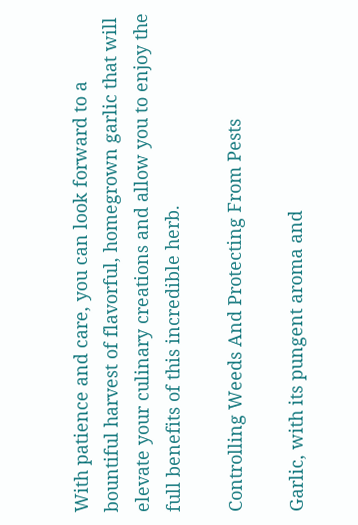With patience and care, you can look forward to a bountiful harvest of flavorful, homegrown garlic that will elevate your culinary creations and allow you to enjoy the full benefits of this incredible herb.

Controlling Weeds And Protecting From Pests

Garlic, with its pungent aroma and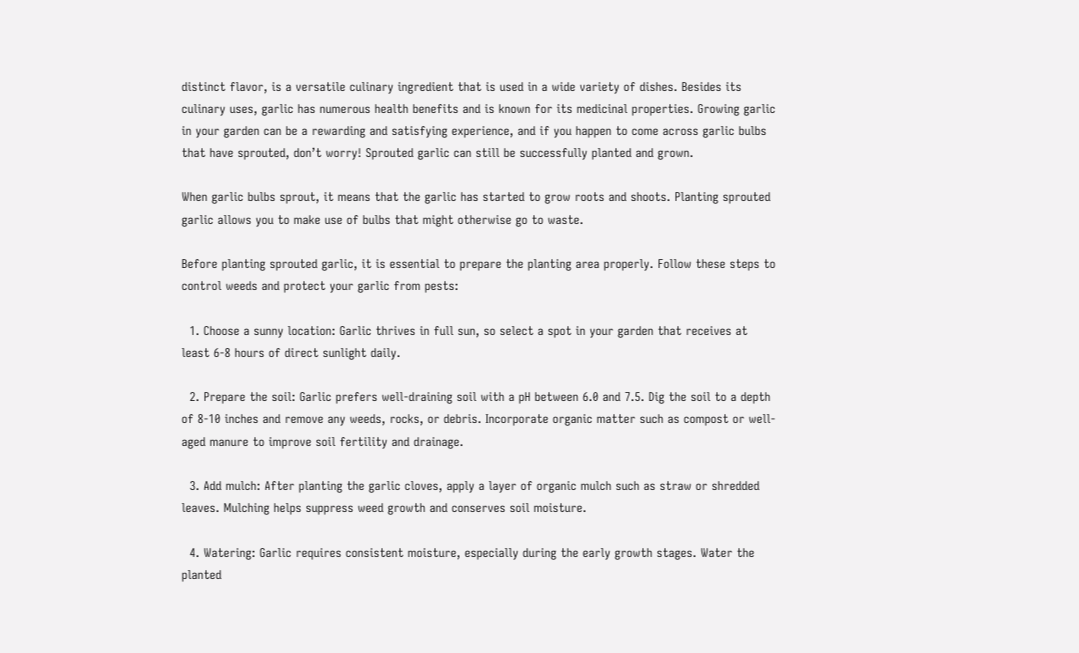distinct flavor, is a versatile culinary ingredient that is used in a wide variety of dishes. Besides its culinary uses, garlic has numerous health benefits and is known for its medicinal properties. Growing garlic in your garden can be a rewarding and satisfying experience, and if you happen to come across garlic bulbs that have sprouted, don’t worry! Sprouted garlic can still be successfully planted and grown.

When garlic bulbs sprout, it means that the garlic has started to grow roots and shoots. Planting sprouted garlic allows you to make use of bulbs that might otherwise go to waste.

Before planting sprouted garlic, it is essential to prepare the planting area properly. Follow these steps to control weeds and protect your garlic from pests:

  1. Choose a sunny location: Garlic thrives in full sun, so select a spot in your garden that receives at least 6-8 hours of direct sunlight daily.

  2. Prepare the soil: Garlic prefers well-draining soil with a pH between 6.0 and 7.5. Dig the soil to a depth of 8-10 inches and remove any weeds, rocks, or debris. Incorporate organic matter such as compost or well-aged manure to improve soil fertility and drainage.

  3. Add mulch: After planting the garlic cloves, apply a layer of organic mulch such as straw or shredded leaves. Mulching helps suppress weed growth and conserves soil moisture.

  4. Watering: Garlic requires consistent moisture, especially during the early growth stages. Water the planted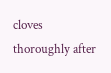cloves thoroughly after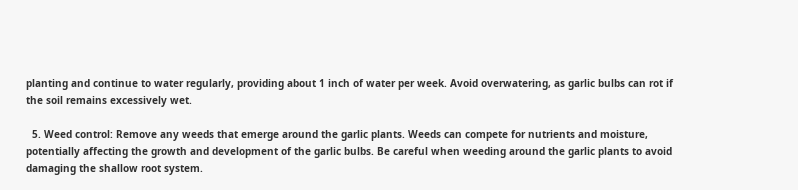planting and continue to water regularly, providing about 1 inch of water per week. Avoid overwatering, as garlic bulbs can rot if the soil remains excessively wet.

  5. Weed control: Remove any weeds that emerge around the garlic plants. Weeds can compete for nutrients and moisture, potentially affecting the growth and development of the garlic bulbs. Be careful when weeding around the garlic plants to avoid damaging the shallow root system.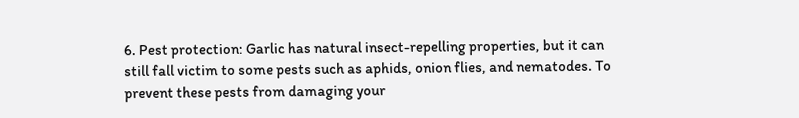6. Pest protection: Garlic has natural insect-repelling properties, but it can still fall victim to some pests such as aphids, onion flies, and nematodes. To prevent these pests from damaging your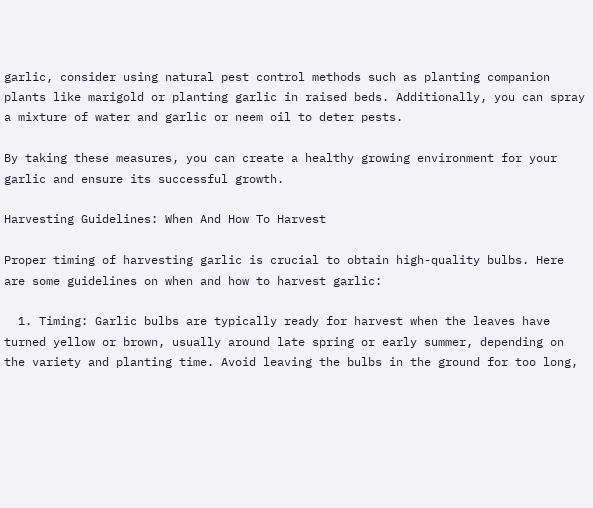garlic, consider using natural pest control methods such as planting companion plants like marigold or planting garlic in raised beds. Additionally, you can spray a mixture of water and garlic or neem oil to deter pests.

By taking these measures, you can create a healthy growing environment for your garlic and ensure its successful growth.

Harvesting Guidelines: When And How To Harvest

Proper timing of harvesting garlic is crucial to obtain high-quality bulbs. Here are some guidelines on when and how to harvest garlic:

  1. Timing: Garlic bulbs are typically ready for harvest when the leaves have turned yellow or brown, usually around late spring or early summer, depending on the variety and planting time. Avoid leaving the bulbs in the ground for too long,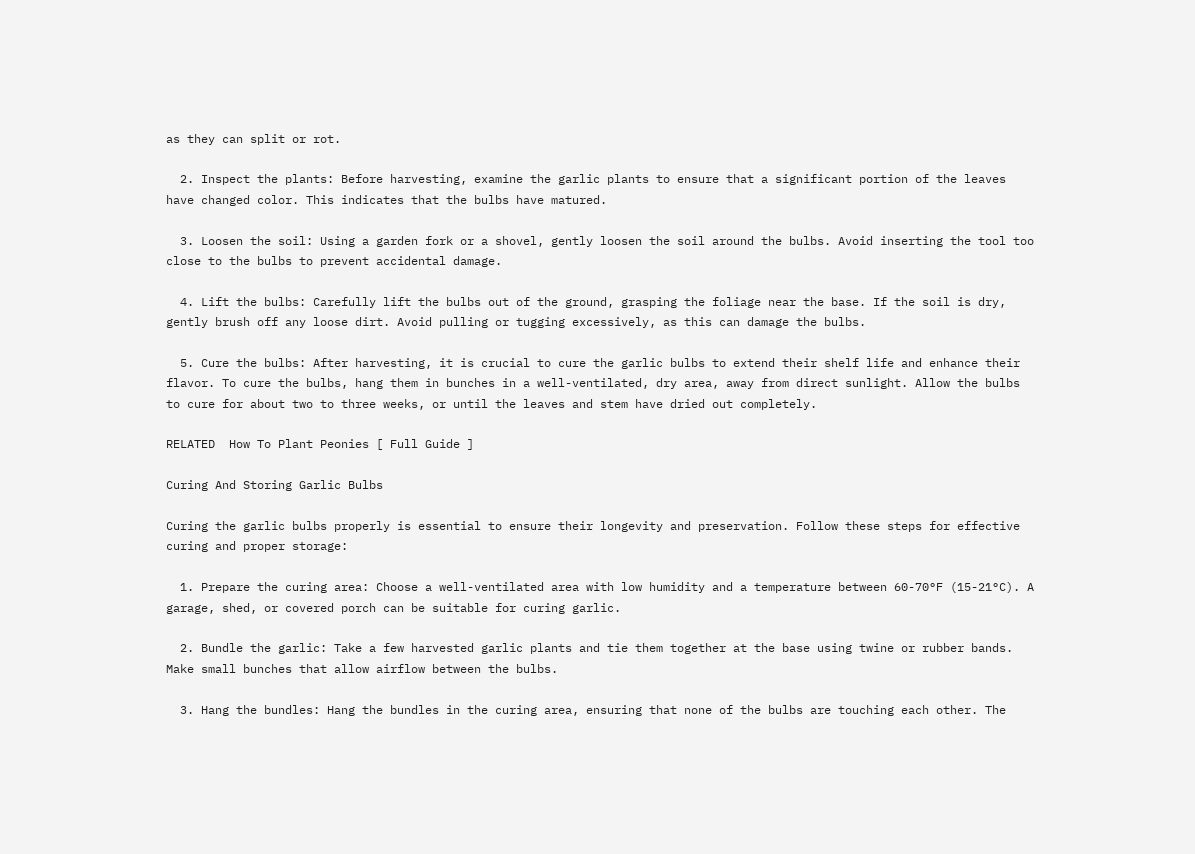as they can split or rot.

  2. Inspect the plants: Before harvesting, examine the garlic plants to ensure that a significant portion of the leaves have changed color. This indicates that the bulbs have matured.

  3. Loosen the soil: Using a garden fork or a shovel, gently loosen the soil around the bulbs. Avoid inserting the tool too close to the bulbs to prevent accidental damage.

  4. Lift the bulbs: Carefully lift the bulbs out of the ground, grasping the foliage near the base. If the soil is dry, gently brush off any loose dirt. Avoid pulling or tugging excessively, as this can damage the bulbs.

  5. Cure the bulbs: After harvesting, it is crucial to cure the garlic bulbs to extend their shelf life and enhance their flavor. To cure the bulbs, hang them in bunches in a well-ventilated, dry area, away from direct sunlight. Allow the bulbs to cure for about two to three weeks, or until the leaves and stem have dried out completely.

RELATED  How To Plant Peonies [ Full Guide ]

Curing And Storing Garlic Bulbs

Curing the garlic bulbs properly is essential to ensure their longevity and preservation. Follow these steps for effective curing and proper storage:

  1. Prepare the curing area: Choose a well-ventilated area with low humidity and a temperature between 60-70°F (15-21°C). A garage, shed, or covered porch can be suitable for curing garlic.

  2. Bundle the garlic: Take a few harvested garlic plants and tie them together at the base using twine or rubber bands. Make small bunches that allow airflow between the bulbs.

  3. Hang the bundles: Hang the bundles in the curing area, ensuring that none of the bulbs are touching each other. The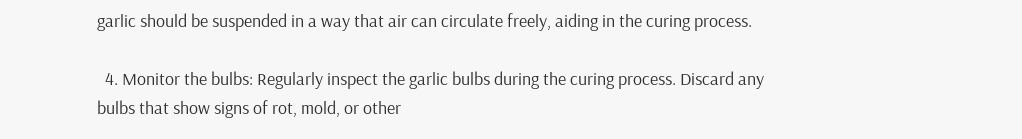garlic should be suspended in a way that air can circulate freely, aiding in the curing process.

  4. Monitor the bulbs: Regularly inspect the garlic bulbs during the curing process. Discard any bulbs that show signs of rot, mold, or other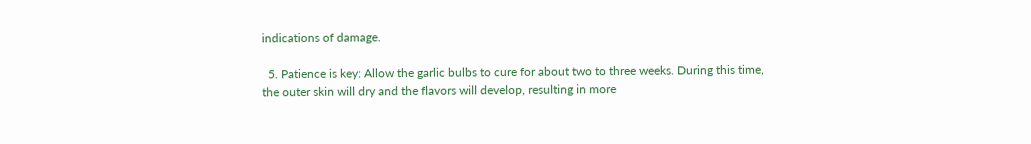indications of damage.

  5. Patience is key: Allow the garlic bulbs to cure for about two to three weeks. During this time, the outer skin will dry and the flavors will develop, resulting in more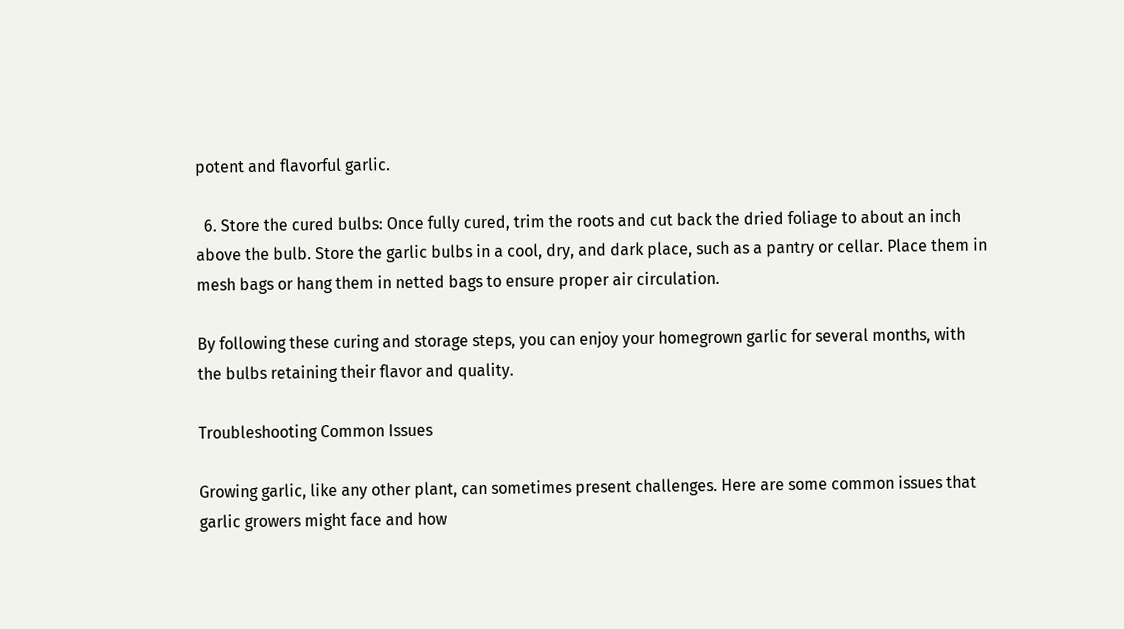potent and flavorful garlic.

  6. Store the cured bulbs: Once fully cured, trim the roots and cut back the dried foliage to about an inch above the bulb. Store the garlic bulbs in a cool, dry, and dark place, such as a pantry or cellar. Place them in mesh bags or hang them in netted bags to ensure proper air circulation.

By following these curing and storage steps, you can enjoy your homegrown garlic for several months, with the bulbs retaining their flavor and quality.

Troubleshooting Common Issues

Growing garlic, like any other plant, can sometimes present challenges. Here are some common issues that garlic growers might face and how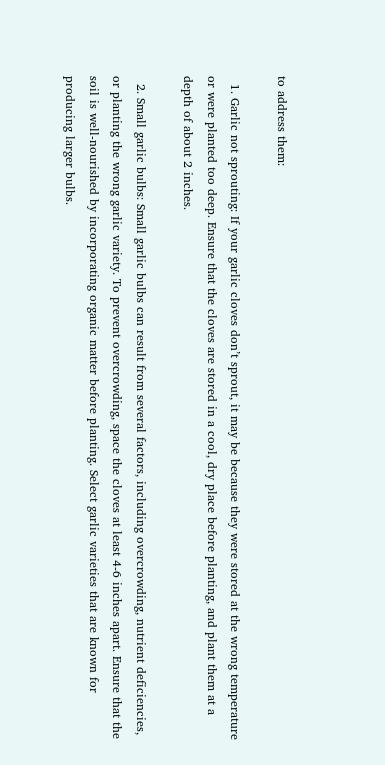to address them:

  1. Garlic not sprouting: If your garlic cloves don’t sprout, it may be because they were stored at the wrong temperature or were planted too deep. Ensure that the cloves are stored in a cool, dry place before planting, and plant them at a depth of about 2 inches.

  2. Small garlic bulbs: Small garlic bulbs can result from several factors, including overcrowding, nutrient deficiencies, or planting the wrong garlic variety. To prevent overcrowding, space the cloves at least 4-6 inches apart. Ensure that the soil is well-nourished by incorporating organic matter before planting. Select garlic varieties that are known for producing larger bulbs.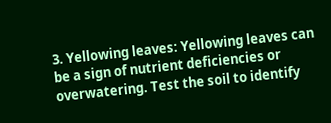3. Yellowing leaves: Yellowing leaves can be a sign of nutrient deficiencies or overwatering. Test the soil to identify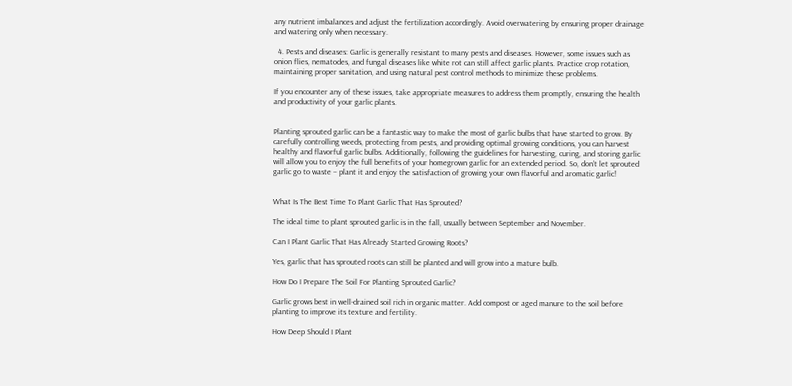any nutrient imbalances and adjust the fertilization accordingly. Avoid overwatering by ensuring proper drainage and watering only when necessary.

  4. Pests and diseases: Garlic is generally resistant to many pests and diseases. However, some issues such as onion flies, nematodes, and fungal diseases like white rot can still affect garlic plants. Practice crop rotation, maintaining proper sanitation, and using natural pest control methods to minimize these problems.

If you encounter any of these issues, take appropriate measures to address them promptly, ensuring the health and productivity of your garlic plants.


Planting sprouted garlic can be a fantastic way to make the most of garlic bulbs that have started to grow. By carefully controlling weeds, protecting from pests, and providing optimal growing conditions, you can harvest healthy and flavorful garlic bulbs. Additionally, following the guidelines for harvesting, curing, and storing garlic will allow you to enjoy the full benefits of your homegrown garlic for an extended period. So, don’t let sprouted garlic go to waste – plant it and enjoy the satisfaction of growing your own flavorful and aromatic garlic!


What Is The Best Time To Plant Garlic That Has Sprouted?

The ideal time to plant sprouted garlic is in the fall, usually between September and November.

Can I Plant Garlic That Has Already Started Growing Roots?

Yes, garlic that has sprouted roots can still be planted and will grow into a mature bulb.

How Do I Prepare The Soil For Planting Sprouted Garlic?

Garlic grows best in well-drained soil rich in organic matter. Add compost or aged manure to the soil before planting to improve its texture and fertility.

How Deep Should I Plant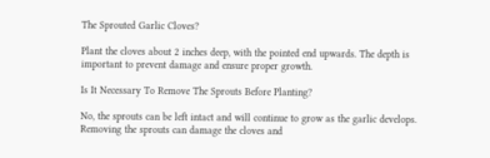The Sprouted Garlic Cloves?

Plant the cloves about 2 inches deep, with the pointed end upwards. The depth is important to prevent damage and ensure proper growth.

Is It Necessary To Remove The Sprouts Before Planting?

No, the sprouts can be left intact and will continue to grow as the garlic develops. Removing the sprouts can damage the cloves and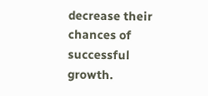decrease their chances of successful growth.